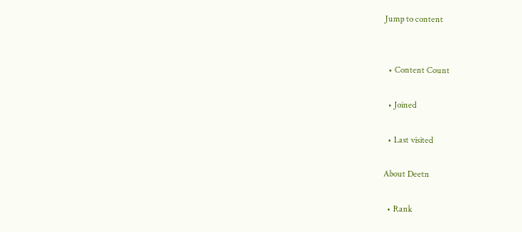Jump to content


  • Content Count

  • Joined

  • Last visited

About Deetn

  • Rank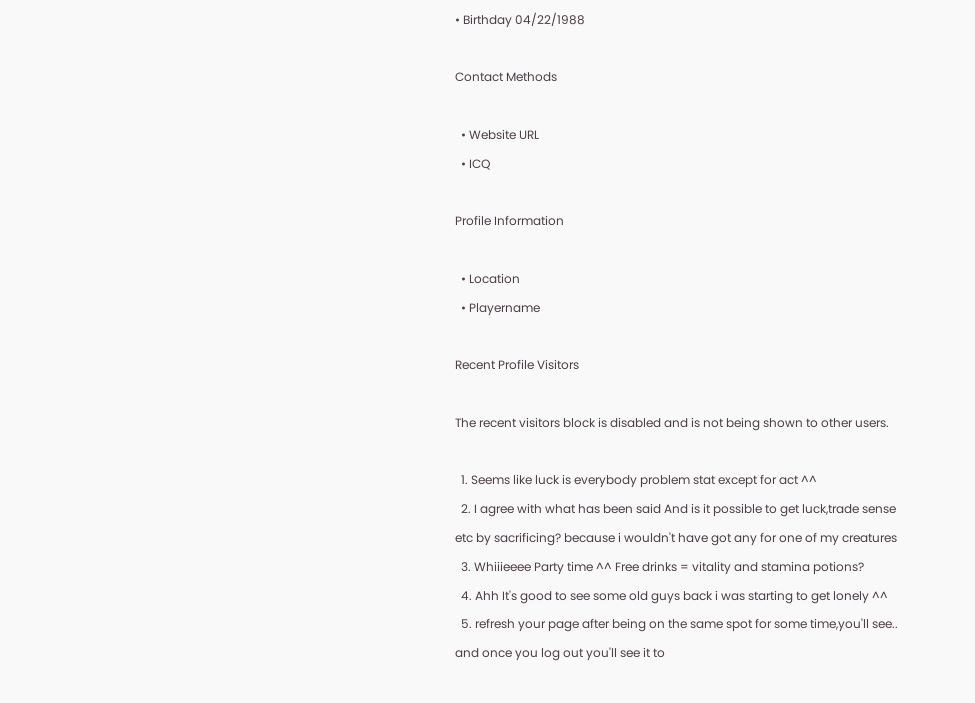• Birthday 04/22/1988

Contact Methods

  • Website URL
  • ICQ

Profile Information

  • Location
  • Playername

Recent Profile Visitors

The recent visitors block is disabled and is not being shown to other users.

  1. Seems like luck is everybody problem stat except for act ^^
  2. I agree with what has been said And is it possible to get luck,trade sense etc by sacrificing? because i wouldn't have got any for one of my creatures
  3. Whiiieeee Party time ^^ Free drinks = vitality and stamina potions?
  4. Ahh It's good to see some old guys back i was starting to get lonely ^^
  5. refresh your page after being on the same spot for some time,you'll see.. and once you log out you'll see it to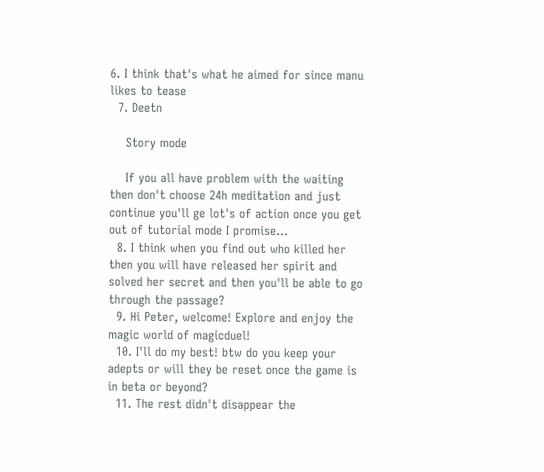6. I think that's what he aimed for since manu likes to tease
  7. Deetn

    Story mode

    If you all have problem with the waiting then don't choose 24h meditation and just continue you'll ge lot's of action once you get out of tutorial mode I promise...
  8. I think when you find out who killed her then you will have released her spirit and solved her secret and then you'll be able to go through the passage?
  9. Hi Peter, welcome! Explore and enjoy the magic world of magicduel!
  10. I'll do my best! btw do you keep your adepts or will they be reset once the game is in beta or beyond?
  11. The rest didn't disappear the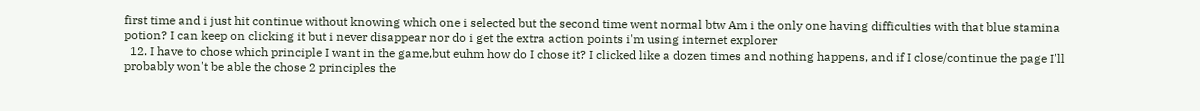first time and i just hit continue without knowing which one i selected but the second time went normal btw Am i the only one having difficulties with that blue stamina potion? I can keep on clicking it but i never disappear nor do i get the extra action points i'm using internet explorer
  12. I have to chose which principle I want in the game,but euhm how do I chose it? I clicked like a dozen times and nothing happens, and if I close/continue the page I'll probably won't be able the chose 2 principles the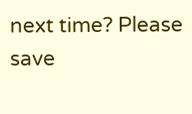next time? Please save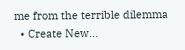me from the terrible dilemma
  • Create New...